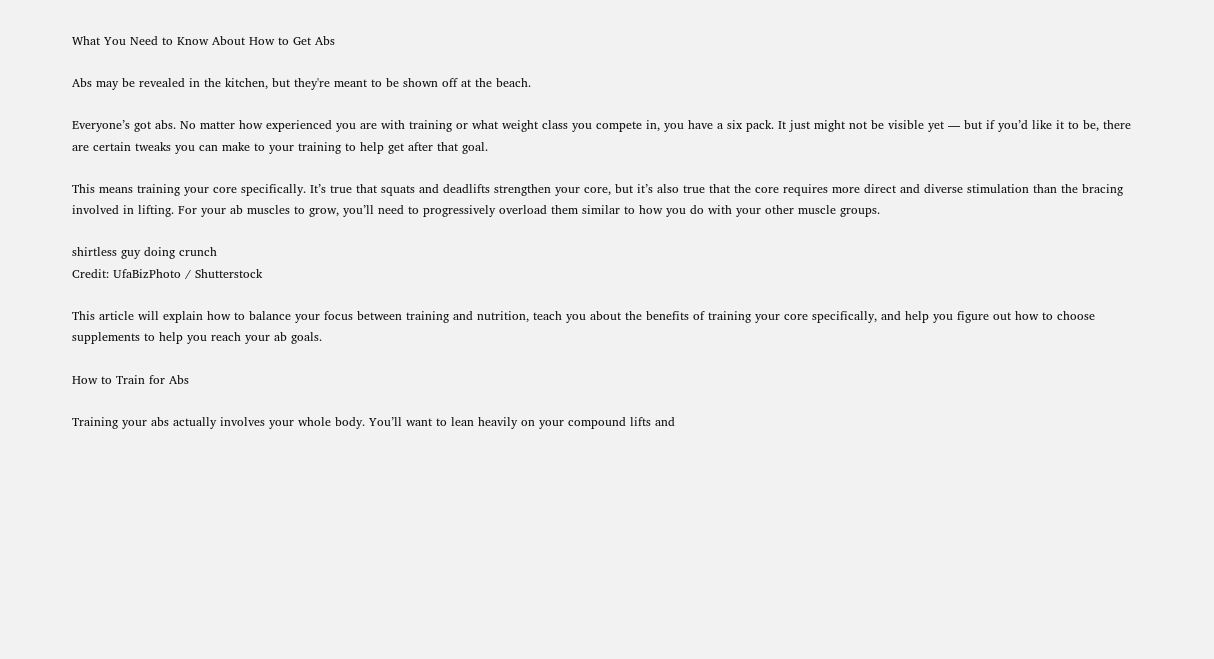What You Need to Know About How to Get Abs

Abs may be revealed in the kitchen, but they're meant to be shown off at the beach.

Everyone’s got abs. No matter how experienced you are with training or what weight class you compete in, you have a six pack. It just might not be visible yet — but if you’d like it to be, there are certain tweaks you can make to your training to help get after that goal.

This means training your core specifically. It’s true that squats and deadlifts strengthen your core, but it’s also true that the core requires more direct and diverse stimulation than the bracing involved in lifting. For your ab muscles to grow, you’ll need to progressively overload them similar to how you do with your other muscle groups.

shirtless guy doing crunch
Credit: UfaBizPhoto / Shutterstock

This article will explain how to balance your focus between training and nutrition, teach you about the benefits of training your core specifically, and help you figure out how to choose supplements to help you reach your ab goals.

How to Train for Abs

Training your abs actually involves your whole body. You’ll want to lean heavily on your compound lifts and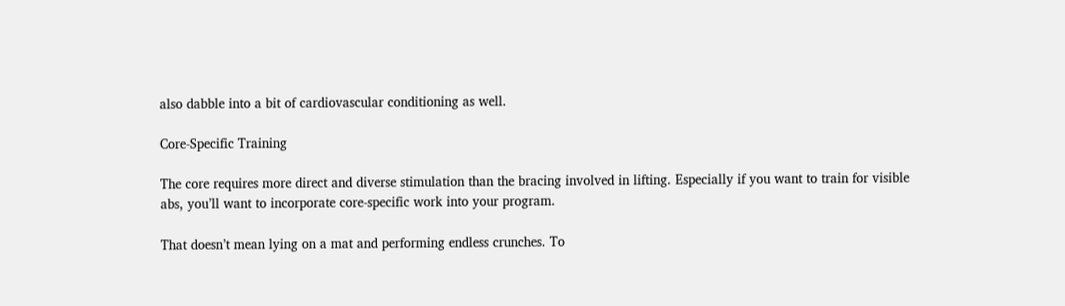also dabble into a bit of cardiovascular conditioning as well.

Core-Specific Training

The core requires more direct and diverse stimulation than the bracing involved in lifting. Especially if you want to train for visible abs, you’ll want to incorporate core-specific work into your program.

That doesn’t mean lying on a mat and performing endless crunches. To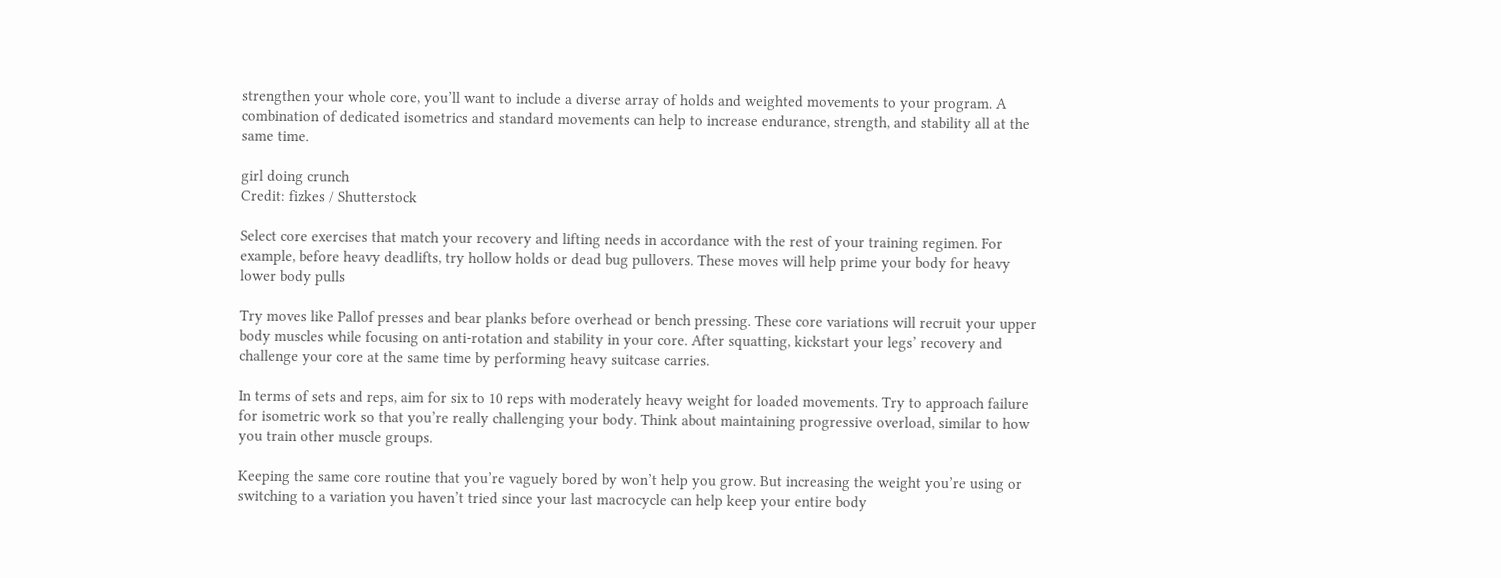strengthen your whole core, you’ll want to include a diverse array of holds and weighted movements to your program. A combination of dedicated isometrics and standard movements can help to increase endurance, strength, and stability all at the same time.

girl doing crunch
Credit: fizkes / Shutterstock

Select core exercises that match your recovery and lifting needs in accordance with the rest of your training regimen. For example, before heavy deadlifts, try hollow holds or dead bug pullovers. These moves will help prime your body for heavy lower body pulls

Try moves like Pallof presses and bear planks before overhead or bench pressing. These core variations will recruit your upper body muscles while focusing on anti-rotation and stability in your core. After squatting, kickstart your legs’ recovery and challenge your core at the same time by performing heavy suitcase carries.

In terms of sets and reps, aim for six to 10 reps with moderately heavy weight for loaded movements. Try to approach failure for isometric work so that you’re really challenging your body. Think about maintaining progressive overload, similar to how you train other muscle groups.

Keeping the same core routine that you’re vaguely bored by won’t help you grow. But increasing the weight you’re using or switching to a variation you haven’t tried since your last macrocycle can help keep your entire body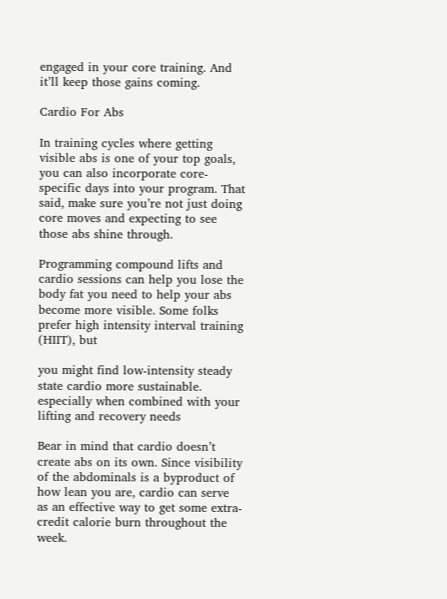engaged in your core training. And it’ll keep those gains coming.

Cardio For Abs

In training cycles where getting visible abs is one of your top goals, you can also incorporate core-specific days into your program. That said, make sure you’re not just doing core moves and expecting to see those abs shine through.

Programming compound lifts and cardio sessions can help you lose the body fat you need to help your abs become more visible. Some folks prefer high intensity interval training (HIIT), but

you might find low-intensity steady state cardio more sustainable. especially when combined with your lifting and recovery needs

Bear in mind that cardio doesn’t create abs on its own. Since visibility of the abdominals is a byproduct of how lean you are, cardio can serve as an effective way to get some extra-credit calorie burn throughout the week.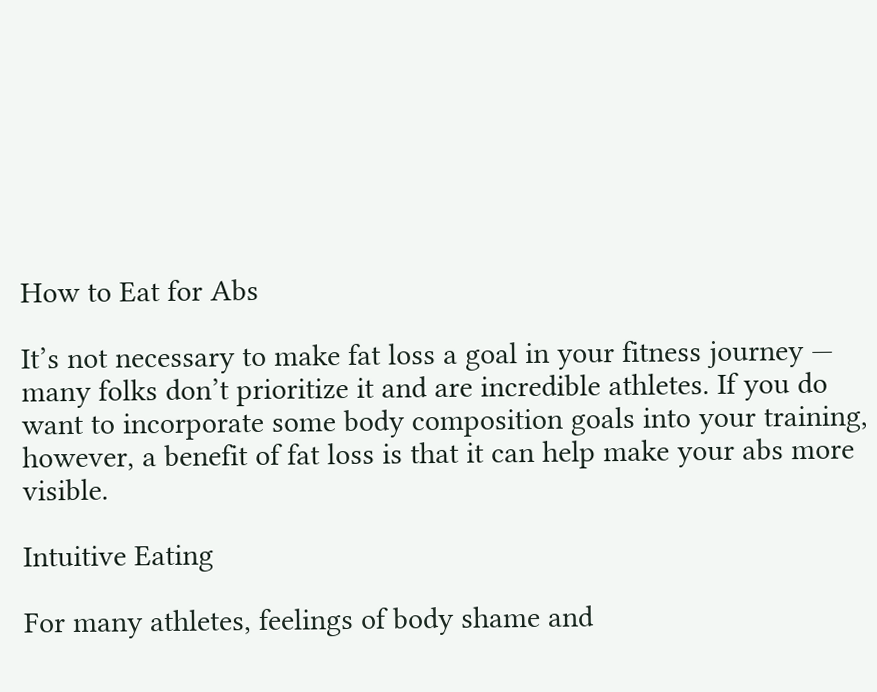How to Eat for Abs

It’s not necessary to make fat loss a goal in your fitness journey — many folks don’t prioritize it and are incredible athletes. If you do want to incorporate some body composition goals into your training, however, a benefit of fat loss is that it can help make your abs more visible.

Intuitive Eating

For many athletes, feelings of body shame and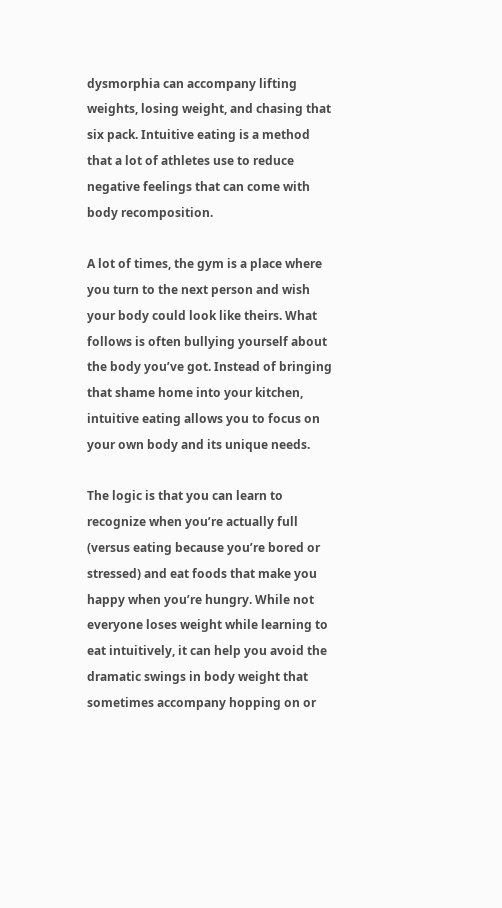dysmorphia can accompany lifting weights, losing weight, and chasing that six pack. Intuitive eating is a method that a lot of athletes use to reduce negative feelings that can come with body recomposition.

A lot of times, the gym is a place where you turn to the next person and wish your body could look like theirs. What follows is often bullying yourself about the body you’ve got. Instead of bringing that shame home into your kitchen, intuitive eating allows you to focus on your own body and its unique needs.

The logic is that you can learn to recognize when you’re actually full (versus eating because you’re bored or stressed) and eat foods that make you happy when you’re hungry. While not everyone loses weight while learning to eat intuitively, it can help you avoid the dramatic swings in body weight that sometimes accompany hopping on or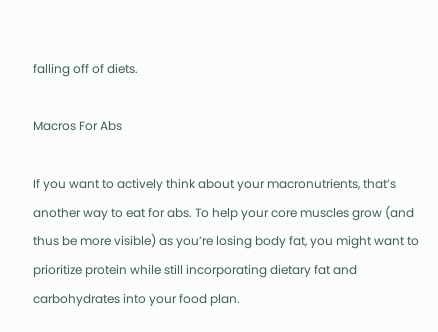falling off of diets.

Macros For Abs

If you want to actively think about your macronutrients, that’s another way to eat for abs. To help your core muscles grow (and thus be more visible) as you’re losing body fat, you might want to prioritize protein while still incorporating dietary fat and carbohydrates into your food plan.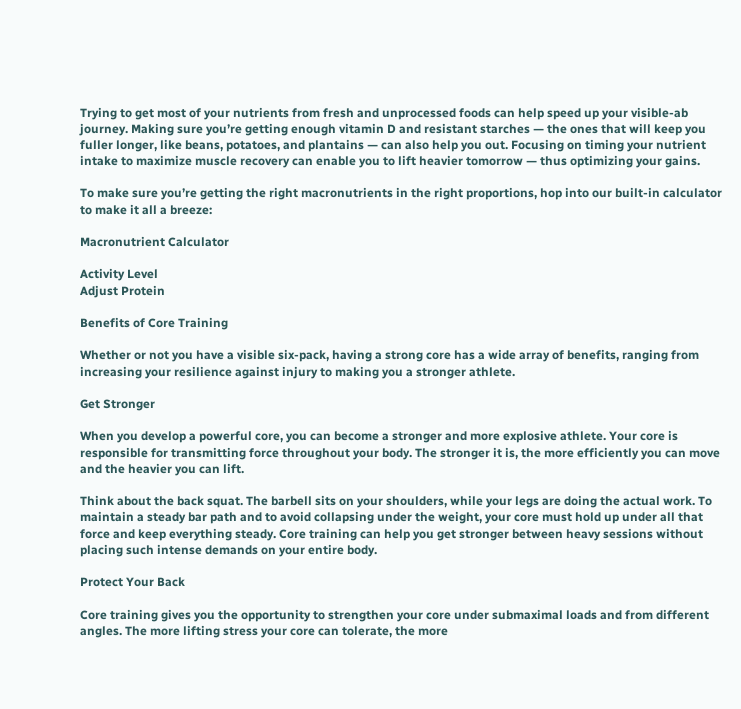Trying to get most of your nutrients from fresh and unprocessed foods can help speed up your visible-ab journey. Making sure you’re getting enough vitamin D and resistant starches — the ones that will keep you fuller longer, like beans, potatoes, and plantains — can also help you out. Focusing on timing your nutrient intake to maximize muscle recovery can enable you to lift heavier tomorrow — thus optimizing your gains.

To make sure you’re getting the right macronutrients in the right proportions, hop into our built-in calculator to make it all a breeze:

Macronutrient Calculator

Activity Level
Adjust Protein

Benefits of Core Training

Whether or not you have a visible six-pack, having a strong core has a wide array of benefits, ranging from increasing your resilience against injury to making you a stronger athlete.

Get Stronger

When you develop a powerful core, you can become a stronger and more explosive athlete. Your core is responsible for transmitting force throughout your body. The stronger it is, the more efficiently you can move and the heavier you can lift.

Think about the back squat. The barbell sits on your shoulders, while your legs are doing the actual work. To maintain a steady bar path and to avoid collapsing under the weight, your core must hold up under all that force and keep everything steady. Core training can help you get stronger between heavy sessions without placing such intense demands on your entire body.

Protect Your Back

Core training gives you the opportunity to strengthen your core under submaximal loads and from different angles. The more lifting stress your core can tolerate, the more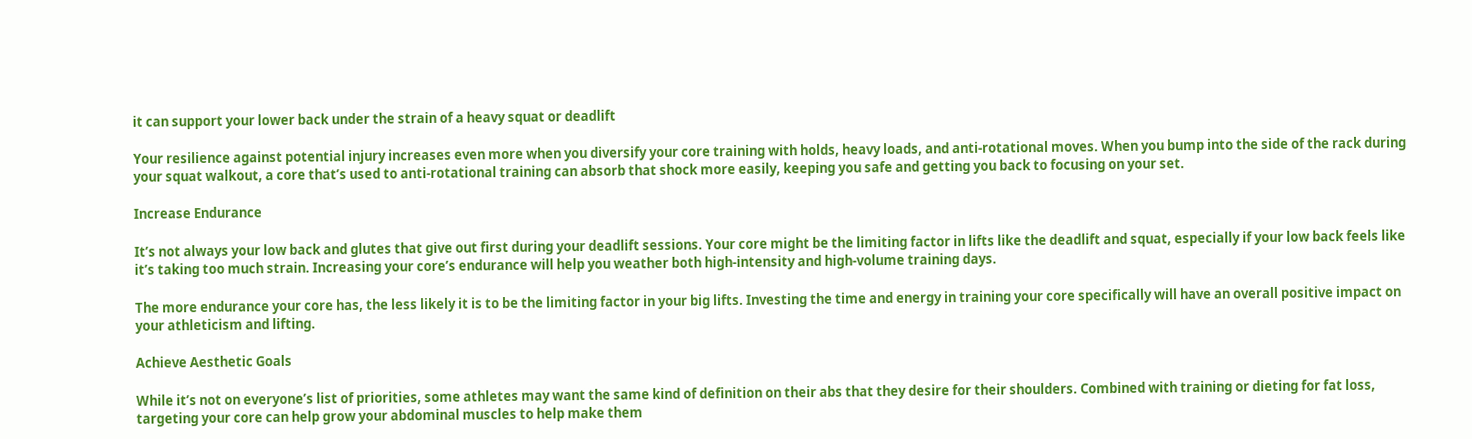it can support your lower back under the strain of a heavy squat or deadlift

Your resilience against potential injury increases even more when you diversify your core training with holds, heavy loads, and anti-rotational moves. When you bump into the side of the rack during your squat walkout, a core that’s used to anti-rotational training can absorb that shock more easily, keeping you safe and getting you back to focusing on your set.

Increase Endurance

It’s not always your low back and glutes that give out first during your deadlift sessions. Your core might be the limiting factor in lifts like the deadlift and squat, especially if your low back feels like it’s taking too much strain. Increasing your core’s endurance will help you weather both high-intensity and high-volume training days.

The more endurance your core has, the less likely it is to be the limiting factor in your big lifts. Investing the time and energy in training your core specifically will have an overall positive impact on your athleticism and lifting.

Achieve Aesthetic Goals

While it’s not on everyone’s list of priorities, some athletes may want the same kind of definition on their abs that they desire for their shoulders. Combined with training or dieting for fat loss, targeting your core can help grow your abdominal muscles to help make them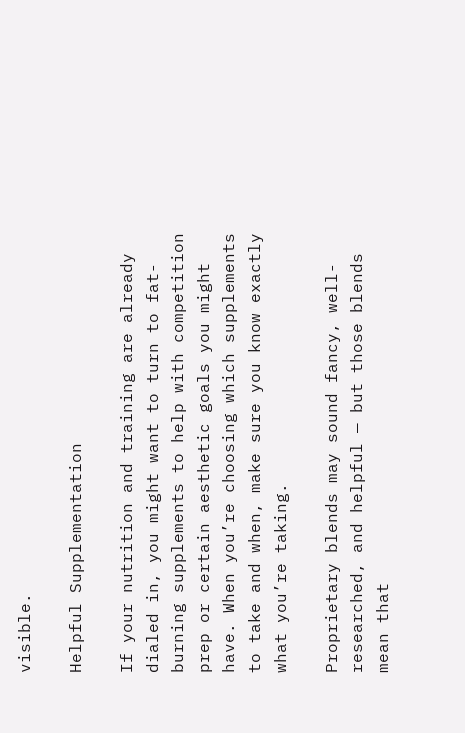visible.

Helpful Supplementation

If your nutrition and training are already dialed in, you might want to turn to fat-burning supplements to help with competition prep or certain aesthetic goals you might have. When you’re choosing which supplements to take and when, make sure you know exactly what you’re taking.

Proprietary blends may sound fancy, well-researched, and helpful — but those blends mean that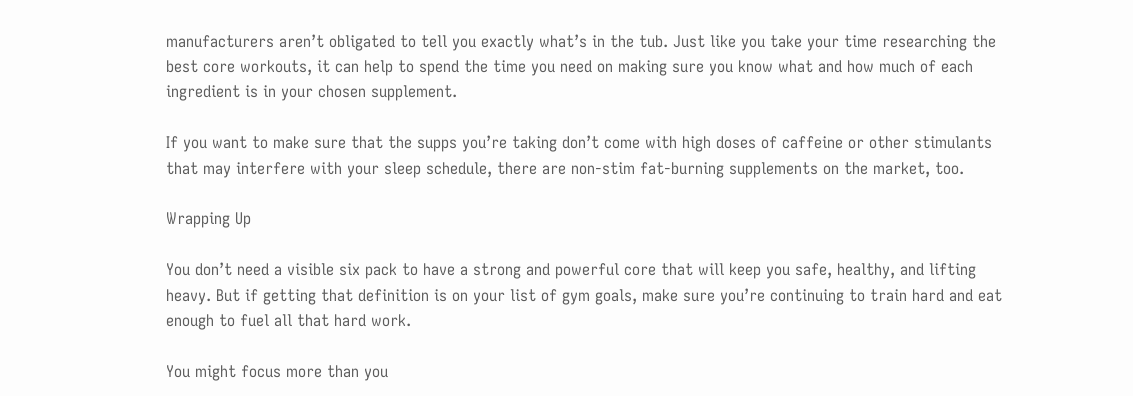manufacturers aren’t obligated to tell you exactly what’s in the tub. Just like you take your time researching the best core workouts, it can help to spend the time you need on making sure you know what and how much of each ingredient is in your chosen supplement.

If you want to make sure that the supps you’re taking don’t come with high doses of caffeine or other stimulants that may interfere with your sleep schedule, there are non-stim fat-burning supplements on the market, too.

Wrapping Up

You don’t need a visible six pack to have a strong and powerful core that will keep you safe, healthy, and lifting heavy. But if getting that definition is on your list of gym goals, make sure you’re continuing to train hard and eat enough to fuel all that hard work.

You might focus more than you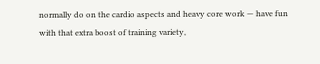normally do on the cardio aspects and heavy core work — have fun with that extra boost of training variety,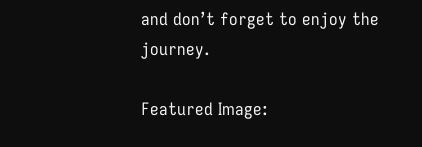and don’t forget to enjoy the journey.

Featured Image: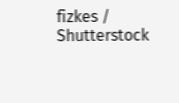fizkes / Shutterstock